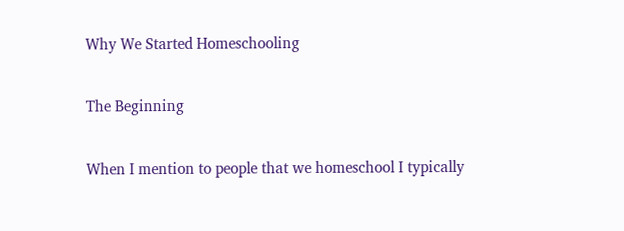Why We Started Homeschooling

The Beginning

When I mention to people that we homeschool I typically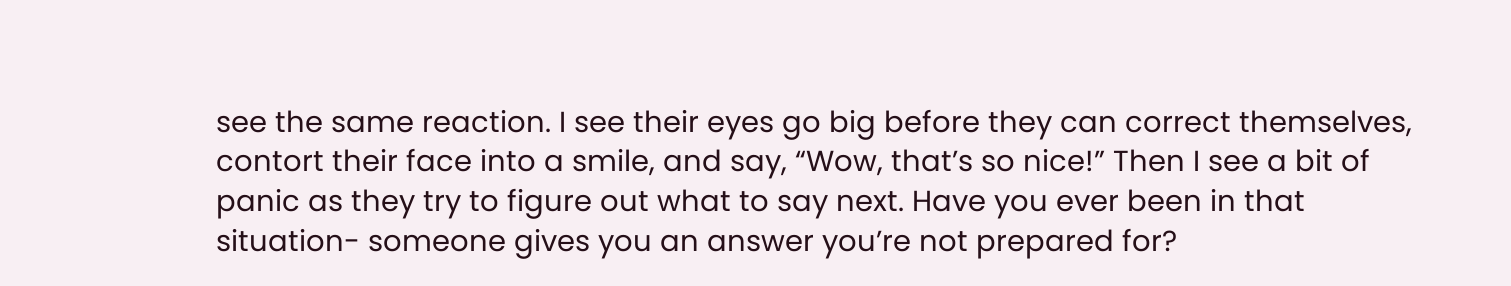see the same reaction. I see their eyes go big before they can correct themselves, contort their face into a smile, and say, “Wow, that’s so nice!” Then I see a bit of panic as they try to figure out what to say next. Have you ever been in that situation- someone gives you an answer you’re not prepared for?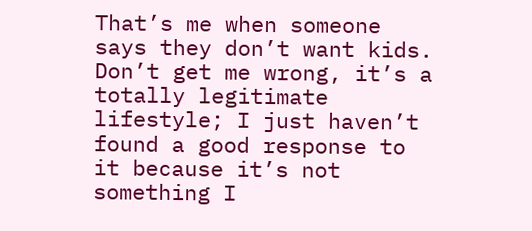That’s me when someone says they don’t want kids. Don’t get me wrong, it’s a totally legitimate lifestyle; I just haven’t found a good response to it because it’s not something I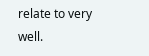relate to very well.